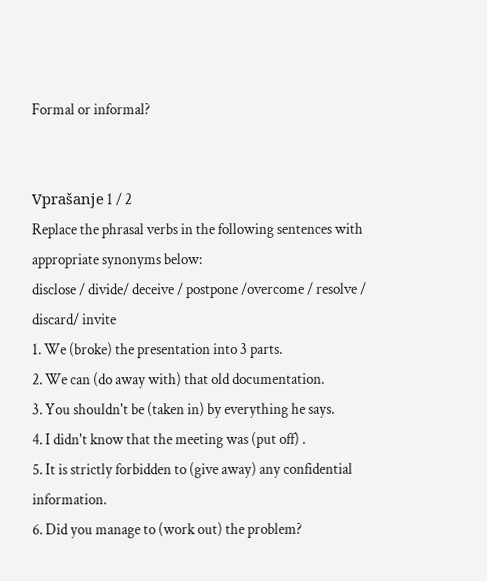Formal or informal?


Vprašanje 1 / 2
Replace the phrasal verbs in the following sentences with appropriate synonyms below:
disclose / divide/ deceive / postpone /overcome / resolve / discard/ invite
1. We (broke) the presentation into 3 parts.
2. We can (do away with) that old documentation.
3. You shouldn't be (taken in) by everything he says.
4. I didn't know that the meeting was (put off) .
5. It is strictly forbidden to (give away) any confidential information.
6. Did you manage to (work out) the problem?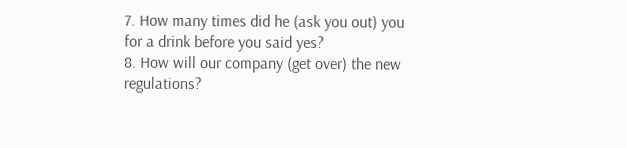7. How many times did he (ask you out) you for a drink before you said yes?
8. How will our company (get over) the new regulations?